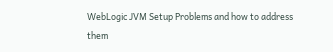WebLogic JVM Setup Problems and how to address them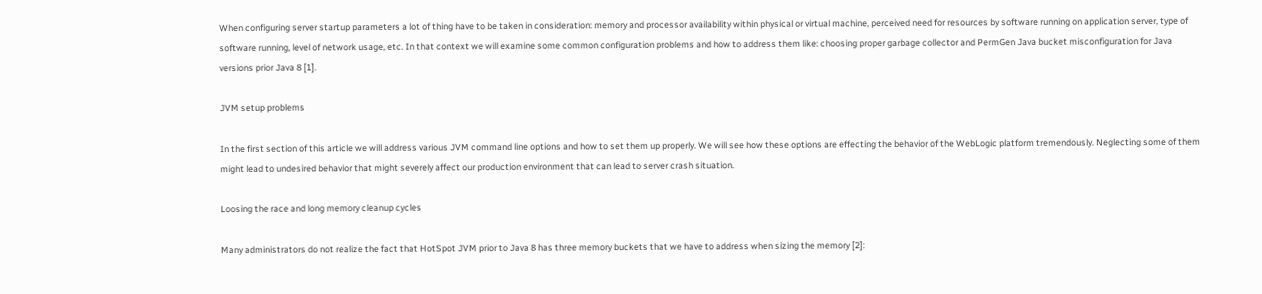When configuring server startup parameters a lot of thing have to be taken in consideration: memory and processor availability within physical or virtual machine, perceived need for resources by software running on application server, type of software running, level of network usage, etc. In that context we will examine some common configuration problems and how to address them like: choosing proper garbage collector and PermGen Java bucket misconfiguration for Java versions prior Java 8 [1].

JVM setup problems

In the first section of this article we will address various JVM command line options and how to set them up properly. We will see how these options are effecting the behavior of the WebLogic platform tremendously. Neglecting some of them might lead to undesired behavior that might severely affect our production environment that can lead to server crash situation.

Loosing the race and long memory cleanup cycles

Many administrators do not realize the fact that HotSpot JVM prior to Java 8 has three memory buckets that we have to address when sizing the memory [2]: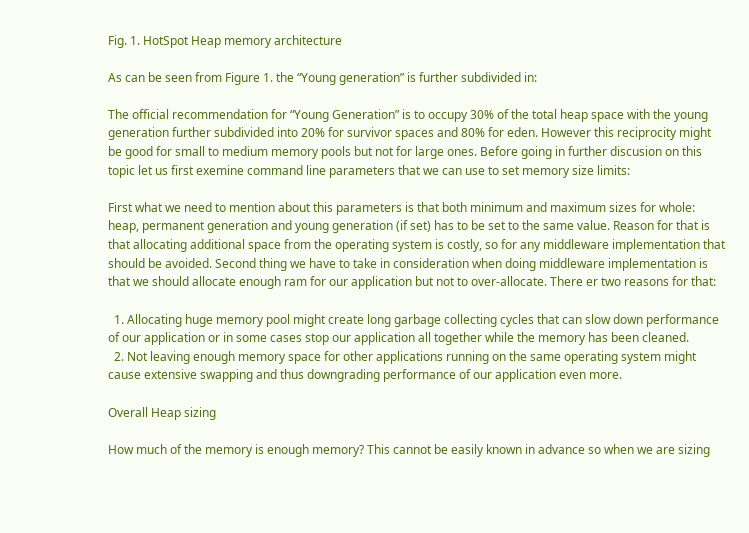Fig. 1. HotSpot Heap memory architecture

As can be seen from Figure 1. the “Young generation” is further subdivided in:

The official recommendation for “Young Generation” is to occupy 30% of the total heap space with the young generation further subdivided into 20% for survivor spaces and 80% for eden. However this reciprocity might be good for small to medium memory pools but not for large ones. Before going in further discusion on this topic let us first exemine command line parameters that we can use to set memory size limits:

First what we need to mention about this parameters is that both minimum and maximum sizes for whole: heap, permanent generation and young generation (if set) has to be set to the same value. Reason for that is that allocating additional space from the operating system is costly, so for any middleware implementation that should be avoided. Second thing we have to take in consideration when doing middleware implementation is that we should allocate enough ram for our application but not to over-allocate. There er two reasons for that:

  1. Allocating huge memory pool might create long garbage collecting cycles that can slow down performance of our application or in some cases stop our application all together while the memory has been cleaned.
  2. Not leaving enough memory space for other applications running on the same operating system might cause extensive swapping and thus downgrading performance of our application even more.

Overall Heap sizing

How much of the memory is enough memory? This cannot be easily known in advance so when we are sizing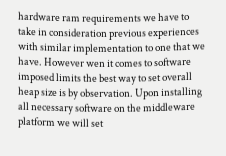hardware ram requirements we have to take in consideration previous experiences with similar implementation to one that we have. However wen it comes to software imposed limits the best way to set overall heap size is by observation. Upon installing all necessary software on the middleware platform we will set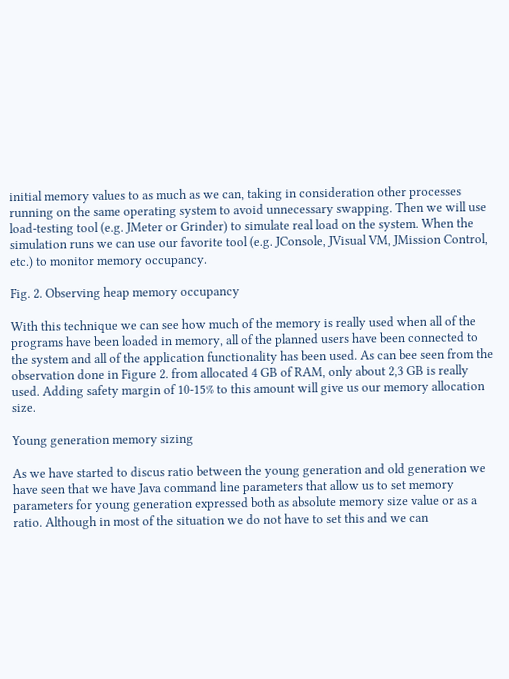initial memory values to as much as we can, taking in consideration other processes running on the same operating system to avoid unnecessary swapping. Then we will use load-testing tool (e.g. JMeter or Grinder) to simulate real load on the system. When the simulation runs we can use our favorite tool (e.g. JConsole, JVisual VM, JMission Control, etc.) to monitor memory occupancy.

Fig. 2. Observing heap memory occupancy

With this technique we can see how much of the memory is really used when all of the programs have been loaded in memory, all of the planned users have been connected to the system and all of the application functionality has been used. As can bee seen from the observation done in Figure 2. from allocated 4 GB of RAM, only about 2,3 GB is really used. Adding safety margin of 10-15% to this amount will give us our memory allocation size.

Young generation memory sizing

As we have started to discus ratio between the young generation and old generation we have seen that we have Java command line parameters that allow us to set memory parameters for young generation expressed both as absolute memory size value or as a ratio. Although in most of the situation we do not have to set this and we can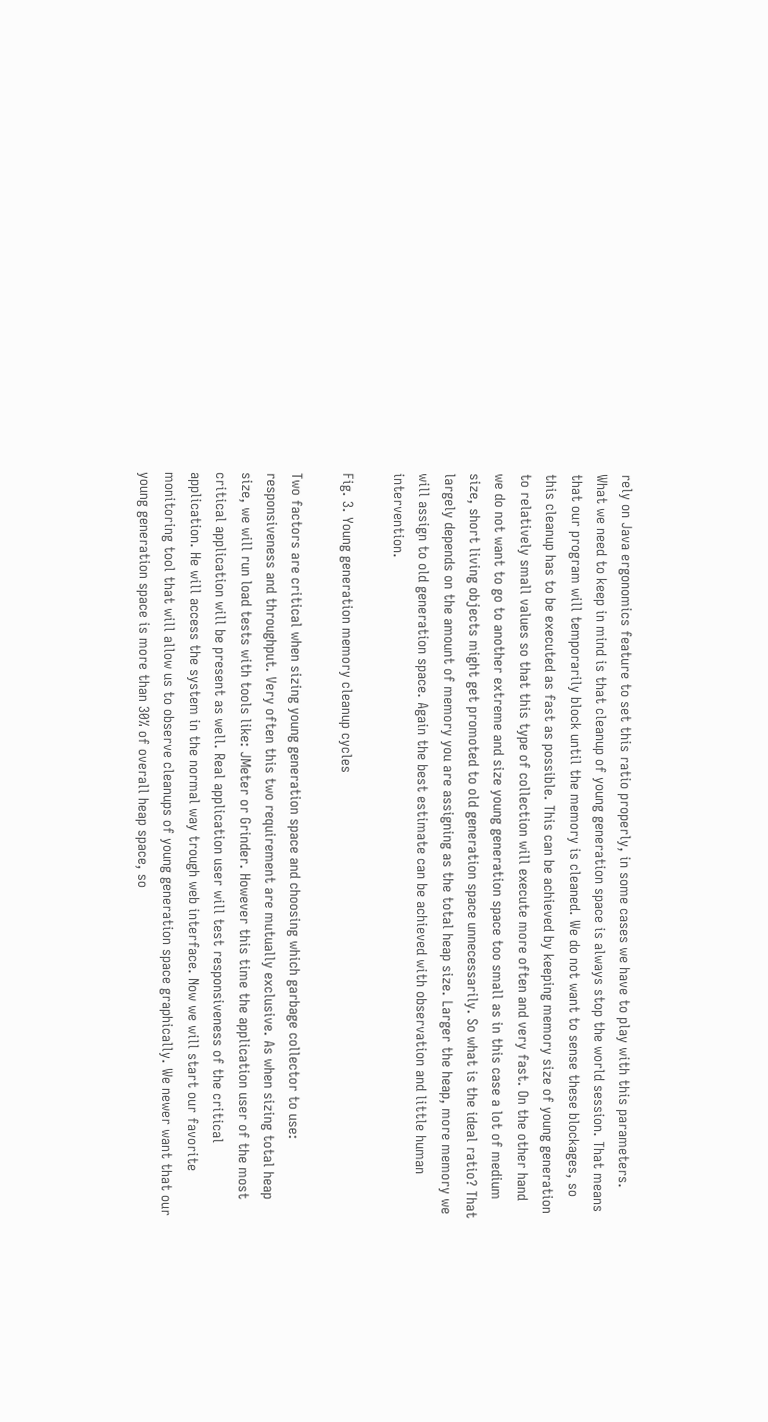rely on Java ergonomics feature to set this ratio properly, in some cases we have to play with this parameters. What we need to keep in mind is that cleanup of young generation space is always stop the world session. That means that our program will temporarily block until the memory is cleaned. We do not want to sense these blockages, so this cleanup has to be executed as fast as possible. This can be achieved by keeping memory size of young generation to relatively small values so that this type of collection will execute more often and very fast. On the other hand we do not want to go to another extreme and size young generation space too small as in this case a lot of medium size, short living objects might get promoted to old generation space unnecessarily. So what is the ideal ratio? That largely depends on the amount of memory you are assigning as the total heap size. Larger the heap, more memory we will assign to old generation space. Again the best estimate can be achieved with observation and little human intervention.

Fig. 3. Young generation memory cleanup cycles

Two factors are critical when sizing young generation space and choosing which garbage collector to use: responsiveness and throughput. Very often this two requirement are mutually exclusive. As when sizing total heap size, we will run load tests with tools like: JMeter or Grinder. However this time the application user of the most critical application will be present as well. Real application user will test responsiveness of the critical application. He will access the system in the normal way trough web interface. Now we will start our favorite monitoring tool that will allow us to observe cleanups of young generation space graphically. We newer want that our young generation space is more than 30% of overall heap space, so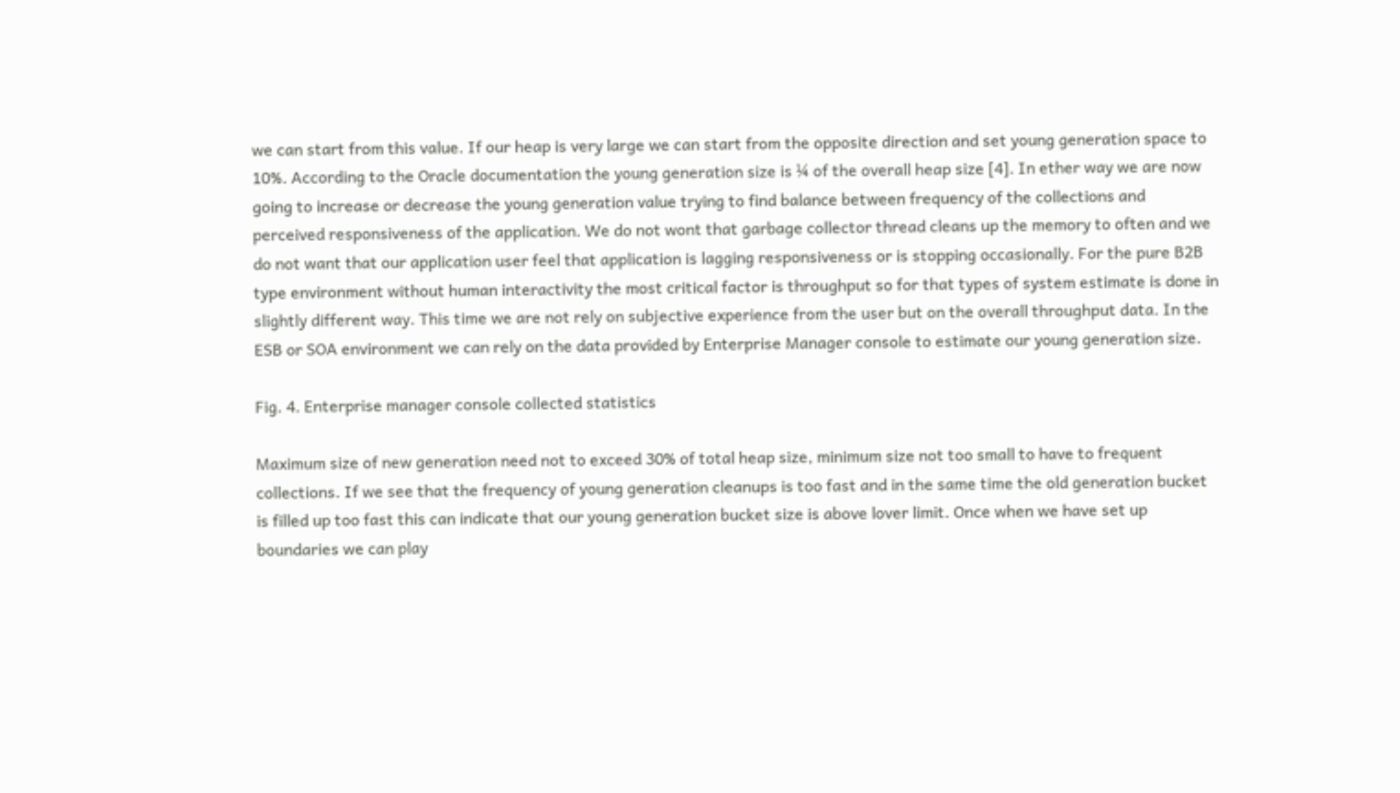we can start from this value. If our heap is very large we can start from the opposite direction and set young generation space to 10%. According to the Oracle documentation the young generation size is ¼ of the overall heap size [4]. In ether way we are now going to increase or decrease the young generation value trying to find balance between frequency of the collections and perceived responsiveness of the application. We do not wont that garbage collector thread cleans up the memory to often and we do not want that our application user feel that application is lagging responsiveness or is stopping occasionally. For the pure B2B type environment without human interactivity the most critical factor is throughput so for that types of system estimate is done in slightly different way. This time we are not rely on subjective experience from the user but on the overall throughput data. In the ESB or SOA environment we can rely on the data provided by Enterprise Manager console to estimate our young generation size.

Fig. 4. Enterprise manager console collected statistics

Maximum size of new generation need not to exceed 30% of total heap size, minimum size not too small to have to frequent collections. If we see that the frequency of young generation cleanups is too fast and in the same time the old generation bucket is filled up too fast this can indicate that our young generation bucket size is above lover limit. Once when we have set up boundaries we can play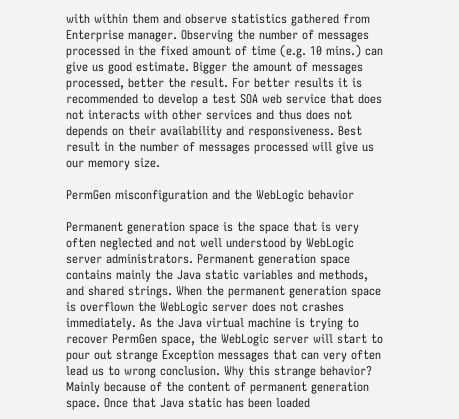with within them and observe statistics gathered from Enterprise manager. Observing the number of messages processed in the fixed amount of time (e.g. 10 mins.) can give us good estimate. Bigger the amount of messages processed, better the result. For better results it is recommended to develop a test SOA web service that does not interacts with other services and thus does not depends on their availability and responsiveness. Best result in the number of messages processed will give us our memory size.

PermGen misconfiguration and the WebLogic behavior

Permanent generation space is the space that is very often neglected and not well understood by WebLogic server administrators. Permanent generation space contains mainly the Java static variables and methods, and shared strings. When the permanent generation space is overflown the WebLogic server does not crashes immediately. As the Java virtual machine is trying to recover PermGen space, the WebLogic server will start to pour out strange Exception messages that can very often lead us to wrong conclusion. Why this strange behavior? Mainly because of the content of permanent generation space. Once that Java static has been loaded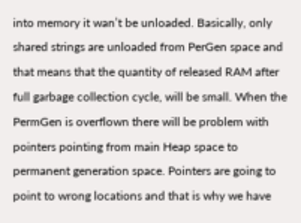into memory it wan’t be unloaded. Basically, only shared strings are unloaded from PerGen space and that means that the quantity of released RAM after full garbage collection cycle, will be small. When the PermGen is overflown there will be problem with pointers pointing from main Heap space to permanent generation space. Pointers are going to point to wrong locations and that is why we have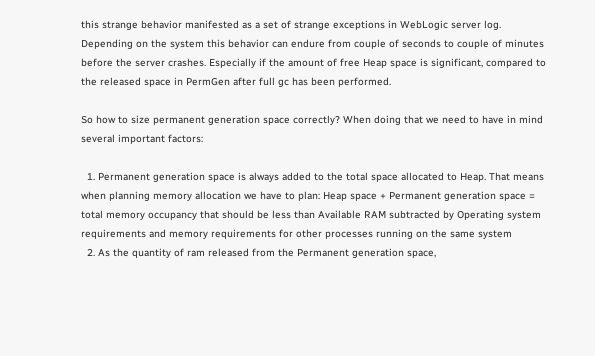this strange behavior manifested as a set of strange exceptions in WebLogic server log. Depending on the system this behavior can endure from couple of seconds to couple of minutes before the server crashes. Especially if the amount of free Heap space is significant, compared to the released space in PermGen after full gc has been performed.

So how to size permanent generation space correctly? When doing that we need to have in mind several important factors:

  1. Permanent generation space is always added to the total space allocated to Heap. That means when planning memory allocation we have to plan: Heap space + Permanent generation space = total memory occupancy that should be less than Available RAM subtracted by Operating system requirements and memory requirements for other processes running on the same system
  2. As the quantity of ram released from the Permanent generation space,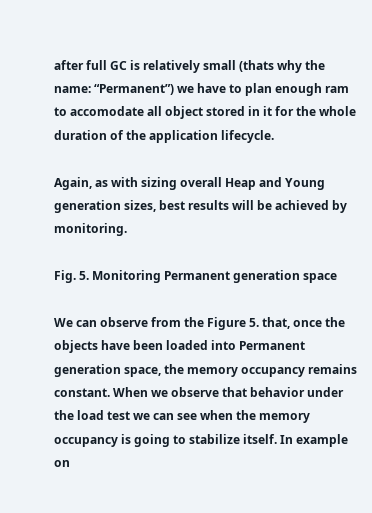after full GC is relatively small (thats why the name: “Permanent”) we have to plan enough ram to accomodate all object stored in it for the whole duration of the application lifecycle.

Again, as with sizing overall Heap and Young generation sizes, best results will be achieved by monitoring.

Fig. 5. Monitoring Permanent generation space

We can observe from the Figure 5. that, once the objects have been loaded into Permanent generation space, the memory occupancy remains constant. When we observe that behavior under the load test we can see when the memory occupancy is going to stabilize itself. In example on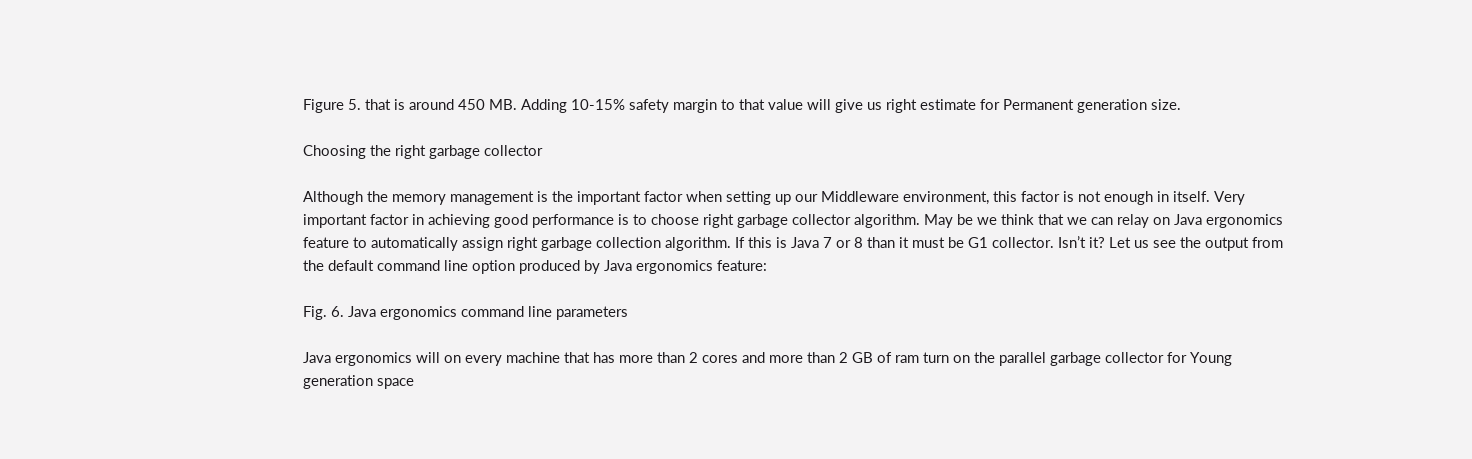Figure 5. that is around 450 MB. Adding 10-15% safety margin to that value will give us right estimate for Permanent generation size.

Choosing the right garbage collector

Although the memory management is the important factor when setting up our Middleware environment, this factor is not enough in itself. Very important factor in achieving good performance is to choose right garbage collector algorithm. May be we think that we can relay on Java ergonomics feature to automatically assign right garbage collection algorithm. If this is Java 7 or 8 than it must be G1 collector. Isn’t it? Let us see the output from the default command line option produced by Java ergonomics feature:

Fig. 6. Java ergonomics command line parameters

Java ergonomics will on every machine that has more than 2 cores and more than 2 GB of ram turn on the parallel garbage collector for Young generation space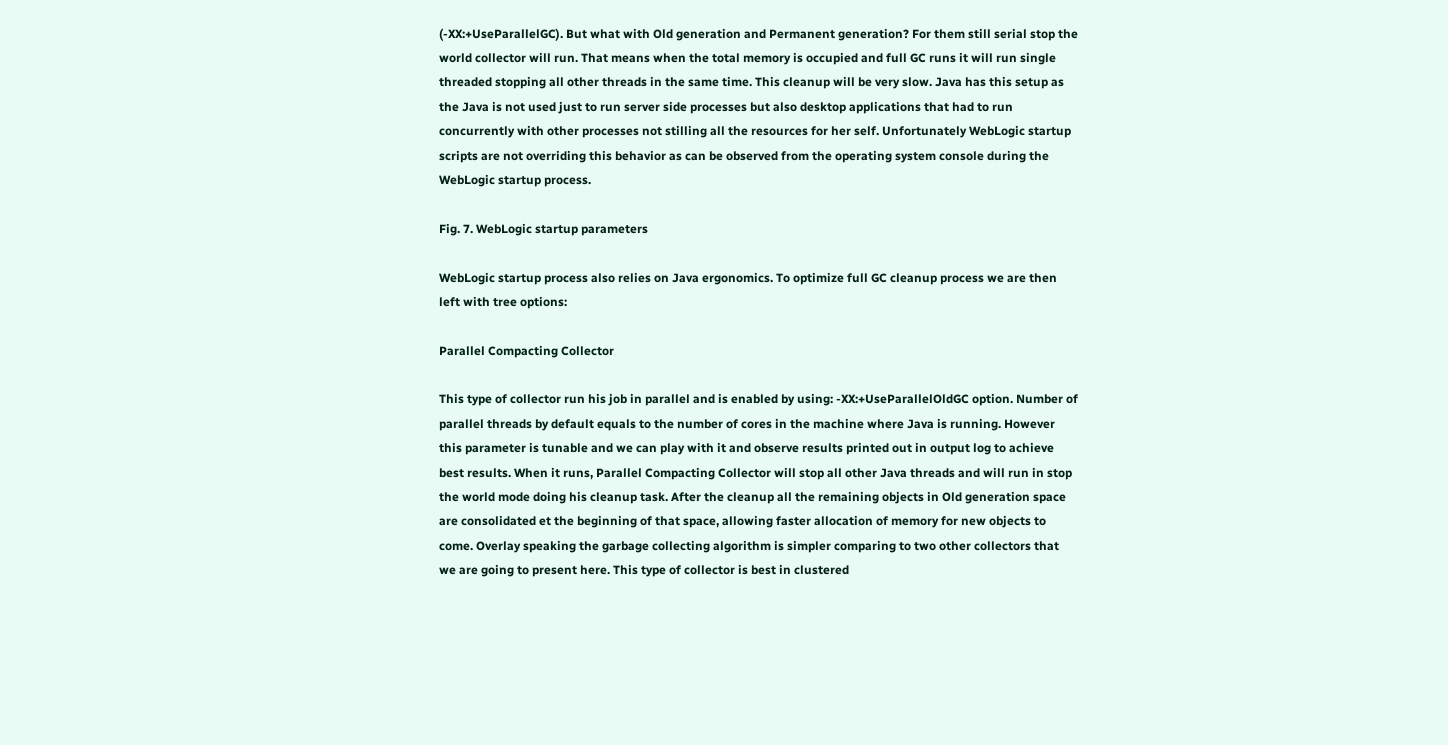(-XX:+UseParallelGC). But what with Old generation and Permanent generation? For them still serial stop the world collector will run. That means when the total memory is occupied and full GC runs it will run single threaded stopping all other threads in the same time. This cleanup will be very slow. Java has this setup as the Java is not used just to run server side processes but also desktop applications that had to run concurrently with other processes not stilling all the resources for her self. Unfortunately WebLogic startup scripts are not overriding this behavior as can be observed from the operating system console during the WebLogic startup process.

Fig. 7. WebLogic startup parameters

WebLogic startup process also relies on Java ergonomics. To optimize full GC cleanup process we are then left with tree options:

Parallel Compacting Collector

This type of collector run his job in parallel and is enabled by using: -XX:+UseParallelOldGC option. Number of parallel threads by default equals to the number of cores in the machine where Java is running. However this parameter is tunable and we can play with it and observe results printed out in output log to achieve best results. When it runs, Parallel Compacting Collector will stop all other Java threads and will run in stop the world mode doing his cleanup task. After the cleanup all the remaining objects in Old generation space are consolidated et the beginning of that space, allowing faster allocation of memory for new objects to come. Overlay speaking the garbage collecting algorithm is simpler comparing to two other collectors that we are going to present here. This type of collector is best in clustered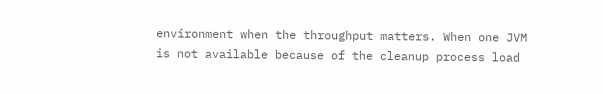environment when the throughput matters. When one JVM is not available because of the cleanup process load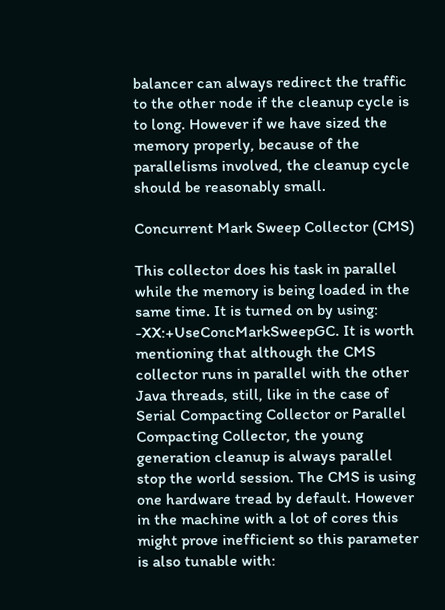balancer can always redirect the traffic to the other node if the cleanup cycle is to long. However if we have sized the memory properly, because of the parallelisms involved, the cleanup cycle should be reasonably small.

Concurrent Mark Sweep Collector (CMS)

This collector does his task in parallel while the memory is being loaded in the same time. It is turned on by using: -XX:+UseConcMarkSweepGC. It is worth mentioning that although the CMS collector runs in parallel with the other Java threads, still, like in the case of Serial Compacting Collector or Parallel Compacting Collector, the young generation cleanup is always parallel stop the world session. The CMS is using one hardware tread by default. However in the machine with a lot of cores this might prove inefficient so this parameter is also tunable with: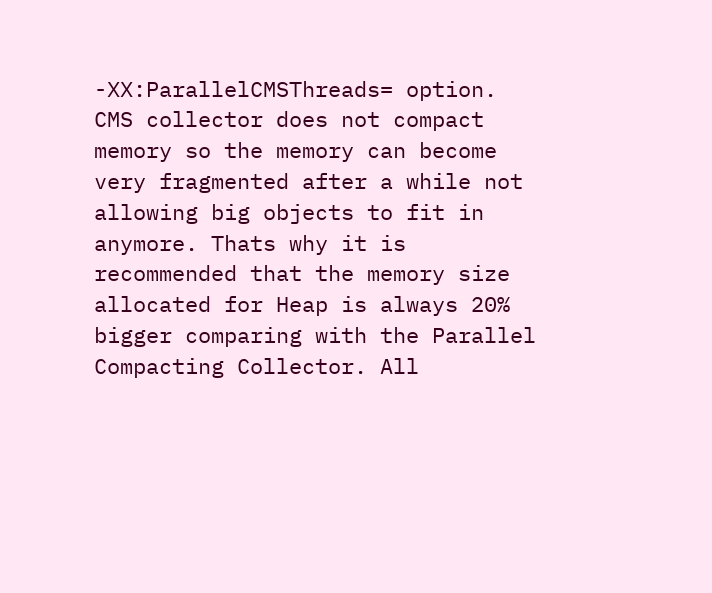-XX:ParallelCMSThreads= option. CMS collector does not compact memory so the memory can become very fragmented after a while not allowing big objects to fit in anymore. Thats why it is recommended that the memory size allocated for Heap is always 20% bigger comparing with the Parallel Compacting Collector. All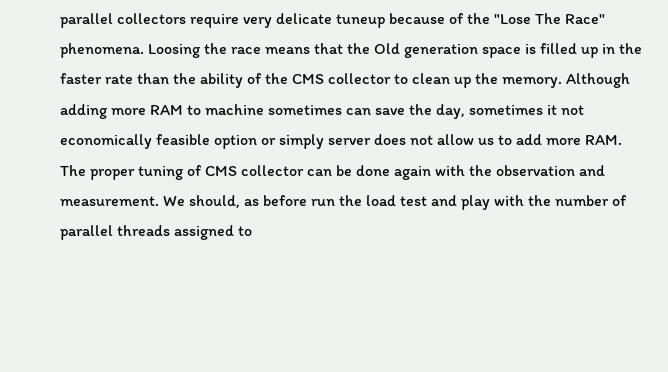parallel collectors require very delicate tuneup because of the "Lose The Race" phenomena. Loosing the race means that the Old generation space is filled up in the faster rate than the ability of the CMS collector to clean up the memory. Although adding more RAM to machine sometimes can save the day, sometimes it not economically feasible option or simply server does not allow us to add more RAM. The proper tuning of CMS collector can be done again with the observation and measurement. We should, as before run the load test and play with the number of parallel threads assigned to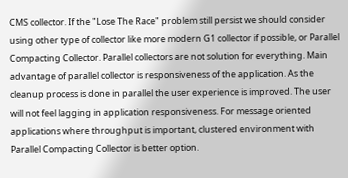CMS collector. If the "Lose The Race" problem still persist we should consider using other type of collector like more modern G1 collector if possible, or Parallel Compacting Collector. Parallel collectors are not solution for everything. Main advantage of parallel collector is responsiveness of the application. As the cleanup process is done in parallel the user experience is improved. The user will not feel lagging in application responsiveness. For message oriented applications where throughput is important, clustered environment with Parallel Compacting Collector is better option.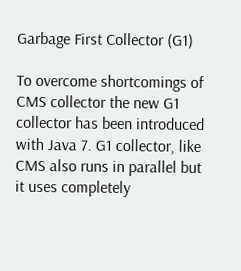Garbage First Collector (G1)

To overcome shortcomings of CMS collector the new G1 collector has been introduced with Java 7. G1 collector, like CMS also runs in parallel but it uses completely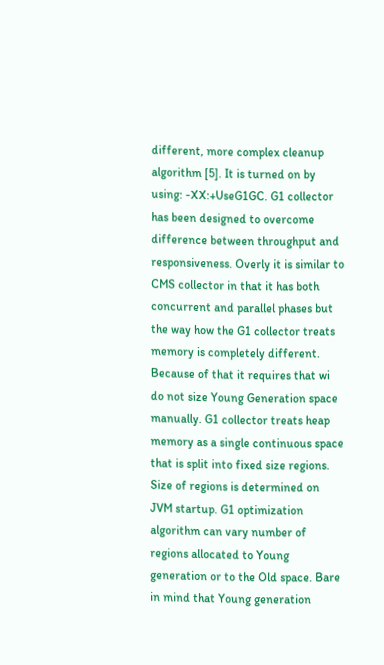different, more complex cleanup algorithm [5]. It is turned on by using: -XX:+UseG1GC. G1 collector has been designed to overcome difference between throughput and responsiveness. Overly it is similar to CMS collector in that it has both concurrent and parallel phases but the way how the G1 collector treats memory is completely different. Because of that it requires that wi do not size Young Generation space manually. G1 collector treats heap memory as a single continuous space that is split into fixed size regions. Size of regions is determined on JVM startup. G1 optimization algorithm can vary number of regions allocated to Young generation or to the Old space. Bare in mind that Young generation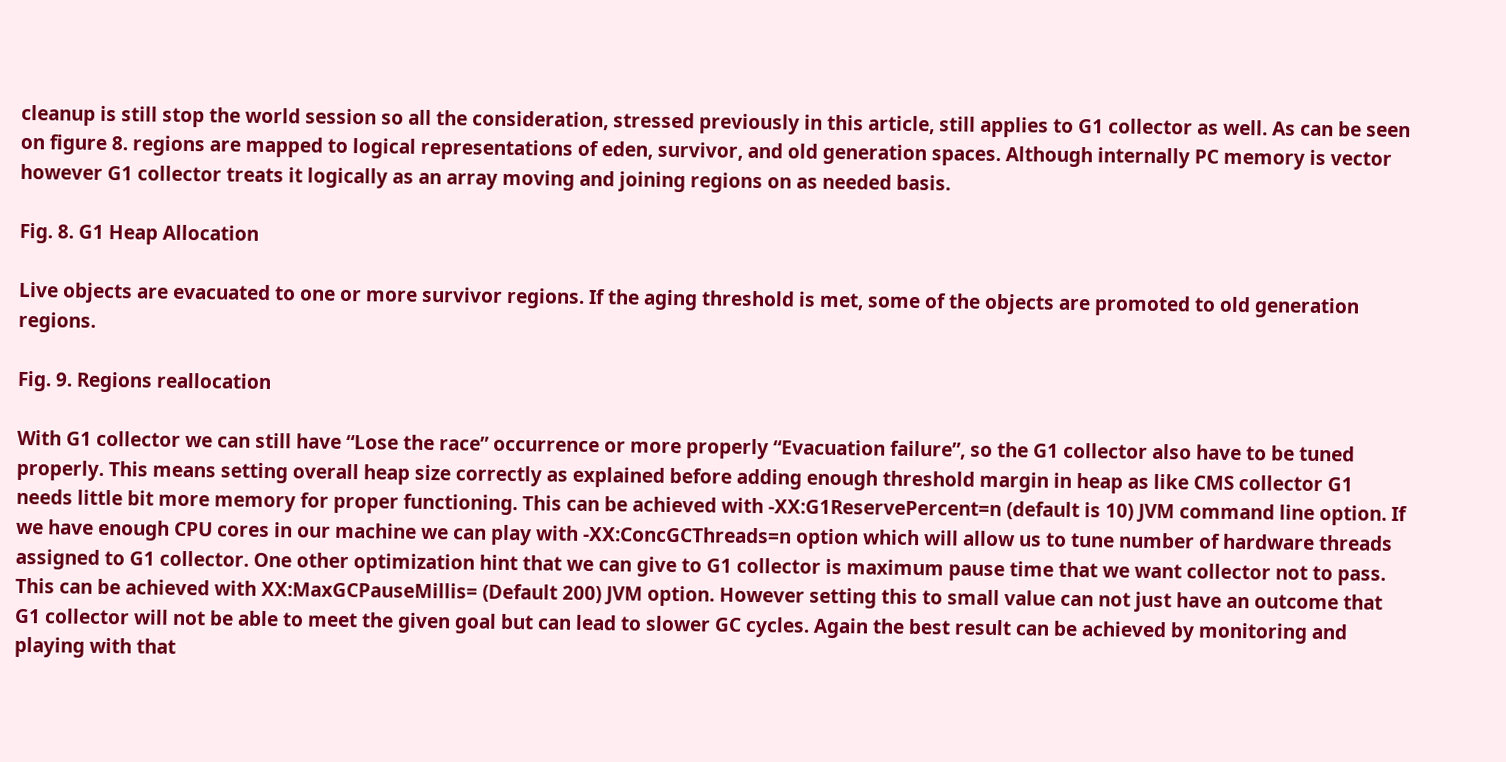cleanup is still stop the world session so all the consideration, stressed previously in this article, still applies to G1 collector as well. As can be seen on figure 8. regions are mapped to logical representations of eden, survivor, and old generation spaces. Although internally PC memory is vector however G1 collector treats it logically as an array moving and joining regions on as needed basis.

Fig. 8. G1 Heap Allocation

Live objects are evacuated to one or more survivor regions. If the aging threshold is met, some of the objects are promoted to old generation regions.

Fig. 9. Regions reallocation

With G1 collector we can still have “Lose the race” occurrence or more properly “Evacuation failure”, so the G1 collector also have to be tuned properly. This means setting overall heap size correctly as explained before adding enough threshold margin in heap as like CMS collector G1 needs little bit more memory for proper functioning. This can be achieved with -XX:G1ReservePercent=n (default is 10) JVM command line option. If we have enough CPU cores in our machine we can play with -XX:ConcGCThreads=n option which will allow us to tune number of hardware threads assigned to G1 collector. One other optimization hint that we can give to G1 collector is maximum pause time that we want collector not to pass. This can be achieved with XX:MaxGCPauseMillis= (Default 200) JVM option. However setting this to small value can not just have an outcome that G1 collector will not be able to meet the given goal but can lead to slower GC cycles. Again the best result can be achieved by monitoring and playing with that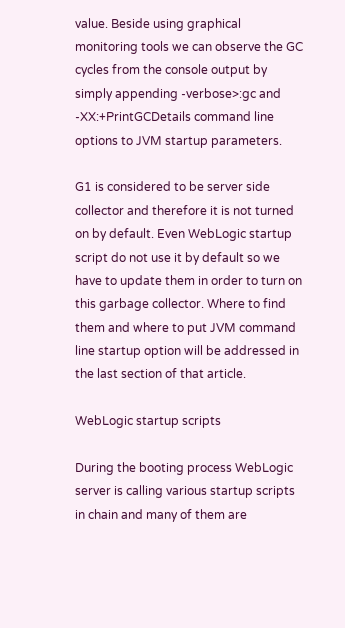value. Beside using graphical monitoring tools we can observe the GC cycles from the console output by simply appending -verbose>:gc and -XX:+PrintGCDetails command line options to JVM startup parameters.

G1 is considered to be server side collector and therefore it is not turned on by default. Even WebLogic startup script do not use it by default so we have to update them in order to turn on this garbage collector. Where to find them and where to put JVM command line startup option will be addressed in the last section of that article.

WebLogic startup scripts

During the booting process WebLogic server is calling various startup scripts in chain and many of them are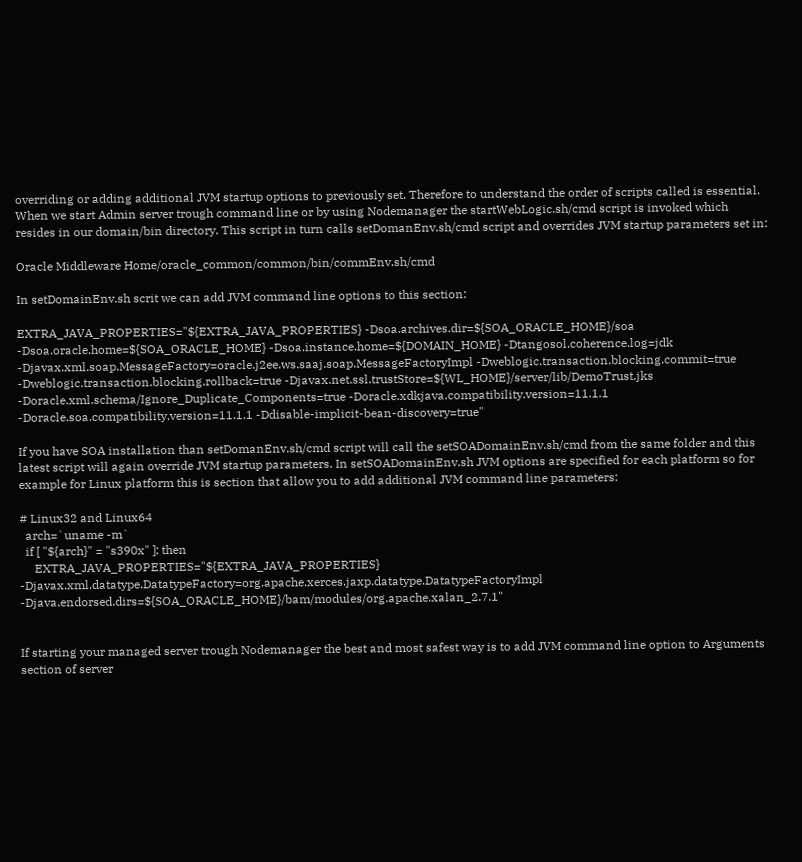overriding or adding additional JVM startup options to previously set. Therefore to understand the order of scripts called is essential. When we start Admin server trough command line or by using Nodemanager the startWebLogic.sh/cmd script is invoked which resides in our domain/bin directory. This script in turn calls setDomanEnv.sh/cmd script and overrides JVM startup parameters set in:

Oracle Middleware Home/oracle_common/common/bin/commEnv.sh/cmd

In setDomainEnv.sh scrit we can add JVM command line options to this section:

EXTRA_JAVA_PROPERTIES="${EXTRA_JAVA_PROPERTIES} -Dsoa.archives.dir=${SOA_ORACLE_HOME}/soa -Dsoa.oracle.home=${SOA_ORACLE_HOME} -Dsoa.instance.home=${DOMAIN_HOME} -Dtangosol.coherence.log=jdk -Djavax.xml.soap.MessageFactory=oracle.j2ee.ws.saaj.soap.MessageFactoryImpl -Dweblogic.transaction.blocking.commit=true -Dweblogic.transaction.blocking.rollback=true -Djavax.net.ssl.trustStore=${WL_HOME}/server/lib/DemoTrust.jks -Doracle.xml.schema/Ignore_Duplicate_Components=true -Doracle.xdkjava.compatibility.version=11.1.1 -Doracle.soa.compatibility.version=11.1.1 -Ddisable-implicit-bean-discovery=true"

If you have SOA installation than setDomanEnv.sh/cmd script will call the setSOADomainEnv.sh/cmd from the same folder and this latest script will again override JVM startup parameters. In setSOADomainEnv.sh JVM options are specified for each platform so for example for Linux platform this is section that allow you to add additional JVM command line parameters:

# Linux32 and Linux64
  arch=`uname -m`
  if [ "${arch}" = "s390x" ]; then
     EXTRA_JAVA_PROPERTIES="${EXTRA_JAVA_PROPERTIES} -Djavax.xml.datatype.DatatypeFactory=org.apache.xerces.jaxp.datatype.DatatypeFactoryImpl -Djava.endorsed.dirs=${SOA_ORACLE_HOME}/bam/modules/org.apache.xalan_2.7.1"


If starting your managed server trough Nodemanager the best and most safest way is to add JVM command line option to Arguments section of server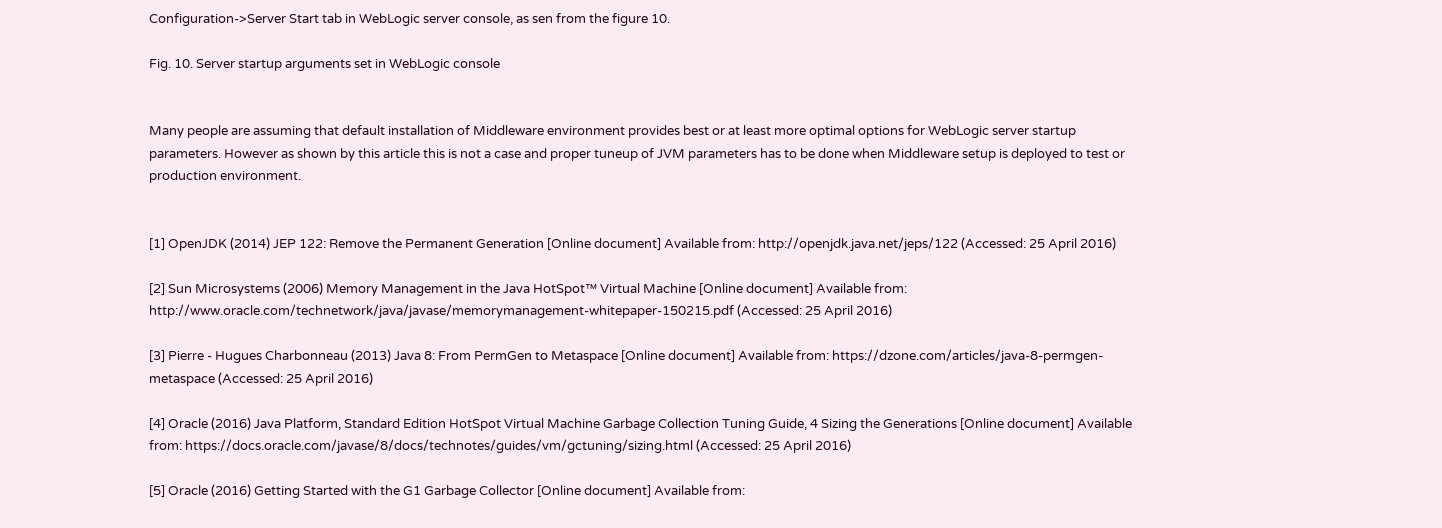Configuration->Server Start tab in WebLogic server console, as sen from the figure 10.

Fig. 10. Server startup arguments set in WebLogic console


Many people are assuming that default installation of Middleware environment provides best or at least more optimal options for WebLogic server startup parameters. However as shown by this article this is not a case and proper tuneup of JVM parameters has to be done when Middleware setup is deployed to test or production environment.


[1] OpenJDK (2014) JEP 122: Remove the Permanent Generation [Online document] Available from: http://openjdk.java.net/jeps/122 (Accessed: 25 April 2016)

[2] Sun Microsystems (2006) Memory Management in the Java HotSpot™ Virtual Machine [Online document] Available from: http://www.oracle.com/technetwork/java/javase/memorymanagement-whitepaper-150215.pdf (Accessed: 25 April 2016)

[3] Pierre - Hugues Charbonneau (2013) Java 8: From PermGen to Metaspace [Online document] Available from: https://dzone.com/articles/java-8-permgen-metaspace (Accessed: 25 April 2016)

[4] Oracle (2016) Java Platform, Standard Edition HotSpot Virtual Machine Garbage Collection Tuning Guide, 4 Sizing the Generations [Online document] Available from: https://docs.oracle.com/javase/8/docs/technotes/guides/vm/gctuning/sizing.html (Accessed: 25 April 2016)

[5] Oracle (2016) Getting Started with the G1 Garbage Collector [Online document] Available from: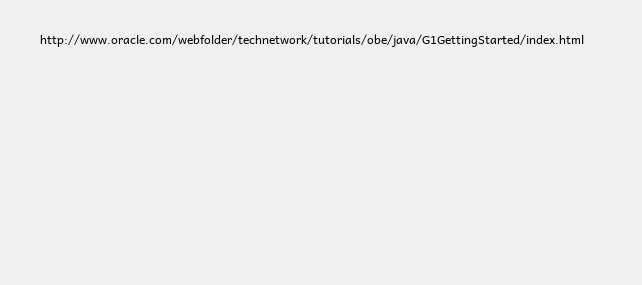http://www.oracle.com/webfolder/technetwork/tutorials/obe/java/G1GettingStarted/index.html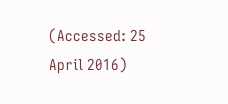(Accessed: 25 April 2016)